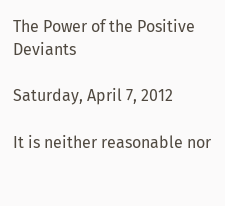The Power of the Positive Deviants

Saturday, April 7, 2012

It is neither reasonable nor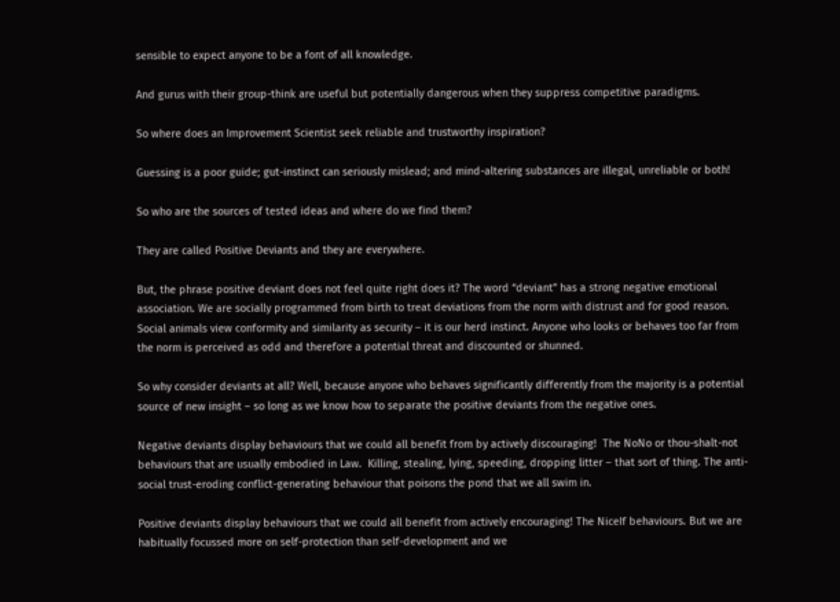sensible to expect anyone to be a font of all knowledge.

And gurus with their group-think are useful but potentially dangerous when they suppress competitive paradigms.

So where does an Improvement Scientist seek reliable and trustworthy inspiration?

Guessing is a poor guide; gut-instinct can seriously mislead; and mind-altering substances are illegal, unreliable or both!

So who are the sources of tested ideas and where do we find them?

They are called Positive Deviants and they are everywhere.

But, the phrase positive deviant does not feel quite right does it? The word “deviant” has a strong negative emotional association. We are socially programmed from birth to treat deviations from the norm with distrust and for good reason. Social animals view conformity and similarity as security – it is our herd instinct. Anyone who looks or behaves too far from the norm is perceived as odd and therefore a potential threat and discounted or shunned.

So why consider deviants at all? Well, because anyone who behaves significantly differently from the majority is a potential source of new insight – so long as we know how to separate the positive deviants from the negative ones.

Negative deviants display behaviours that we could all benefit from by actively discouraging!  The NoNo or thou-shalt-not behaviours that are usually embodied in Law.  Killing, stealing, lying, speeding, dropping litter – that sort of thing. The anti-social trust-eroding conflict-generating behaviour that poisons the pond that we all swim in.

Positive deviants display behaviours that we could all benefit from actively encouraging! The NiceIf behaviours. But we are habitually focussed more on self-protection than self-development and we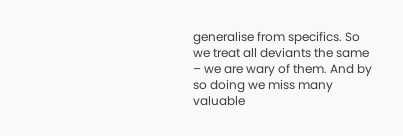generalise from specifics. So we treat all deviants the same – we are wary of them. And by so doing we miss many valuable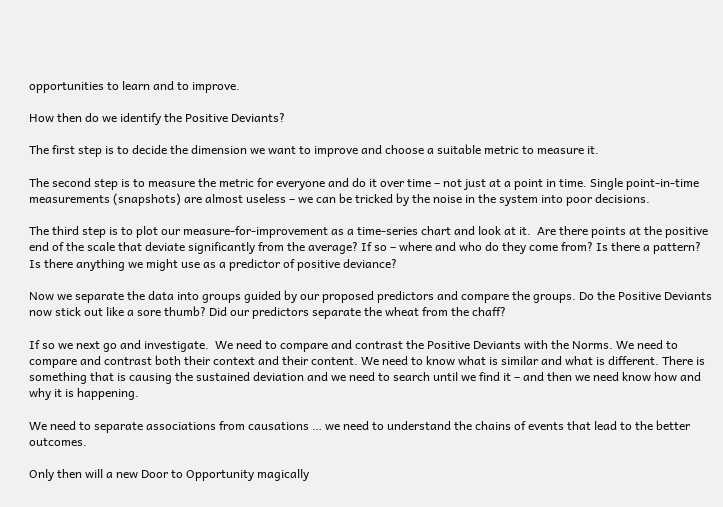opportunities to learn and to improve.

How then do we identify the Positive Deviants?

The first step is to decide the dimension we want to improve and choose a suitable metric to measure it.

The second step is to measure the metric for everyone and do it over time – not just at a point in time. Single point-in-time measurements (snapshots) are almost useless – we can be tricked by the noise in the system into poor decisions.

The third step is to plot our measure-for-improvement as a time-series chart and look at it.  Are there points at the positive end of the scale that deviate significantly from the average? If so – where and who do they come from? Is there a pattern? Is there anything we might use as a predictor of positive deviance?

Now we separate the data into groups guided by our proposed predictors and compare the groups. Do the Positive Deviants now stick out like a sore thumb? Did our predictors separate the wheat from the chaff?

If so we next go and investigate.  We need to compare and contrast the Positive Deviants with the Norms. We need to compare and contrast both their context and their content. We need to know what is similar and what is different. There is something that is causing the sustained deviation and we need to search until we find it – and then we need know how and why it is happening.

We need to separate associations from causations … we need to understand the chains of events that lead to the better outcomes.

Only then will a new Door to Opportunity magically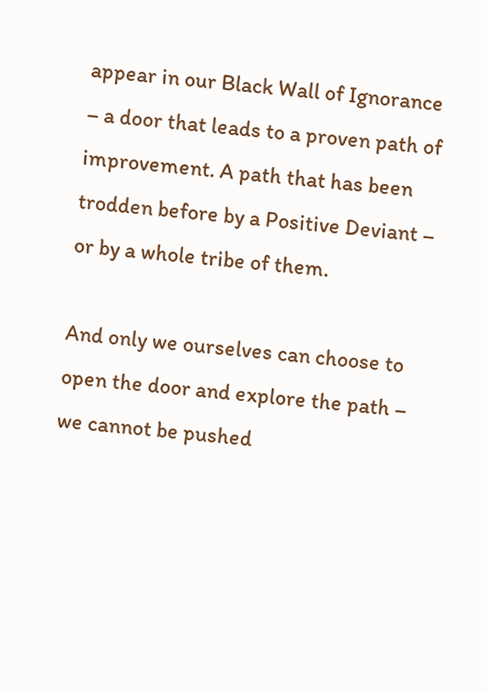appear in our Black Wall of Ignorance – a door that leads to a proven path of improvement. A path that has been trodden before by a Positive Deviant – or by a whole tribe of them.

And only we ourselves can choose to open the door and explore the path – we cannot be pushed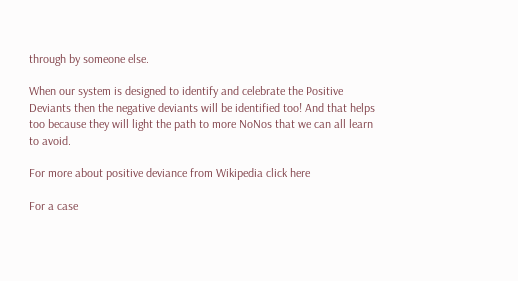through by someone else.

When our system is designed to identify and celebrate the Positive Deviants then the negative deviants will be identified too! And that helps too because they will light the path to more NoNos that we can all learn to avoid.

For more about positive deviance from Wikipedia click here

For a case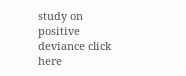study on positive deviance click here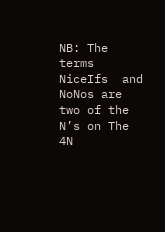NB: The terms NiceIfs  and NoNos are two of the N’s on The 4N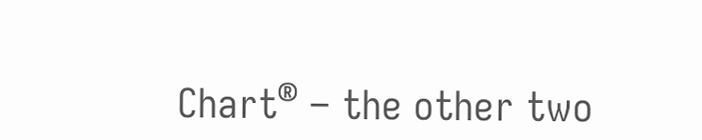Chart® – the other two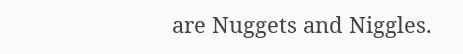are Nuggets and Niggles.